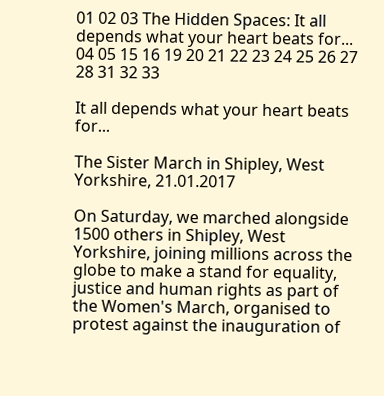01 02 03 The Hidden Spaces: It all depends what your heart beats for... 04 05 15 16 19 20 21 22 23 24 25 26 27 28 31 32 33

It all depends what your heart beats for...

The Sister March in Shipley, West Yorkshire, 21.01.2017

On Saturday, we marched alongside 1500 others in Shipley, West Yorkshire, joining millions across the globe to make a stand for equality, justice and human rights as part of the Women's March, organised to protest against the inauguration of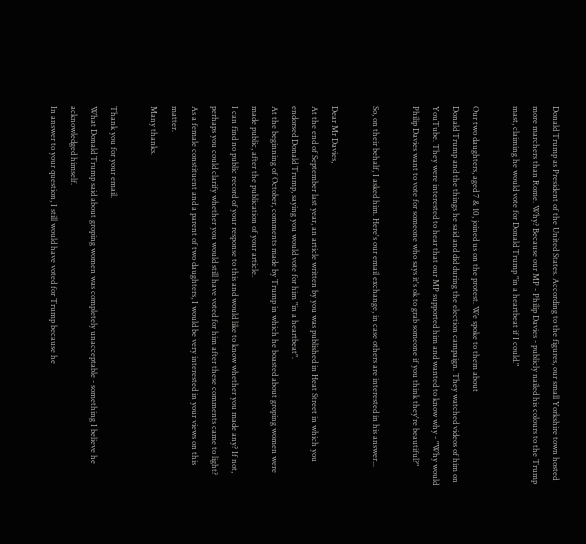Donald Trump as President of the United States. According to the figures, our small Yorkshire town hosted more marchers than Rome. Why? Because our MP - Philip Davies - publicly nailed his colours to the Trump mast, claiming he would vote for Donald Trump "in a heartbeat if I could."

Our two daughters, aged 7 & 10, joined us on the protest. We spoke to them about
Donald Trump and the things he said and did during the election campaign. They watched videos of him on YouTube. They were interested to hear that our MP supported him and wanted to know why - "Why would Philip Davies want to vote for someone who says it's ok to grab someone if you think they're beautiful?"

So, on their behalf, I asked him. Here's our email exchange, in case others are interested in his answer...

Dear Mr Davies,
At the end of September last year, an article written by you was published in Heat Street in which you endorsed Donald Trump, saying you would vote for him "in a heartbeat".
At the beginning of October, comments made by Trump in which he boasted about groping women were made public, after the publication of your article.
I can find no public record of your response to this and would like to know whether you made any? If not, perhaps you could clarify whether you would still have voted for him after these comments came to light?
As a female constituent and a parent of two daughters, I would be very interested in your views on this matter.
Many thanks.

Thank you for your email.
What Donald Trump said about groping women was completely unacceptable - something I believe he acknowledged himself.
In answer to your question, I still would have voted for Trump because he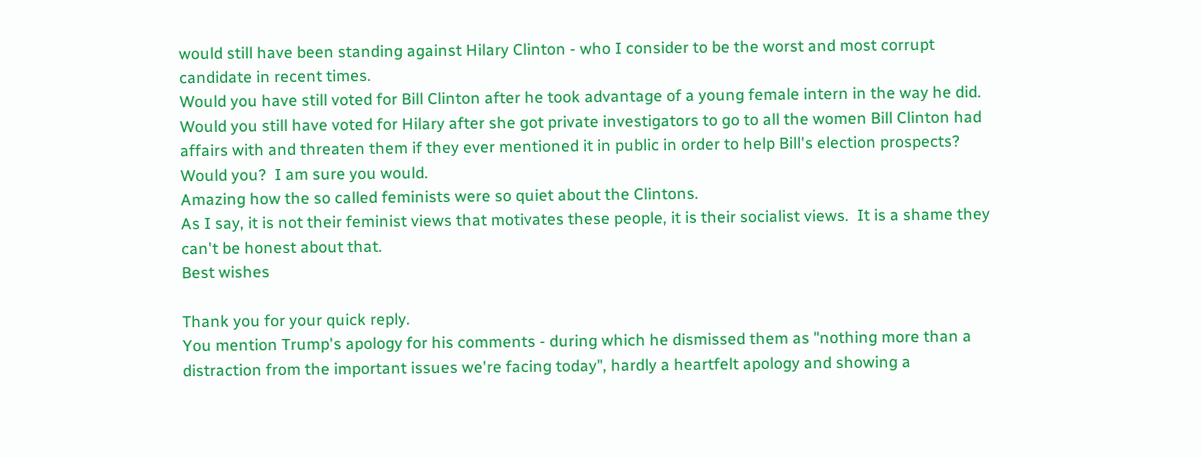would still have been standing against Hilary Clinton - who I consider to be the worst and most corrupt candidate in recent times.
Would you have still voted for Bill Clinton after he took advantage of a young female intern in the way he did. Would you still have voted for Hilary after she got private investigators to go to all the women Bill Clinton had affairs with and threaten them if they ever mentioned it in public in order to help Bill's election prospects?
Would you?  I am sure you would.
Amazing how the so called feminists were so quiet about the Clintons.
As I say, it is not their feminist views that motivates these people, it is their socialist views.  It is a shame they can't be honest about that.
Best wishes

Thank you for your quick reply.
You mention Trump's apology for his comments - during which he dismissed them as "nothing more than a distraction from the important issues we're facing today", hardly a heartfelt apology and showing a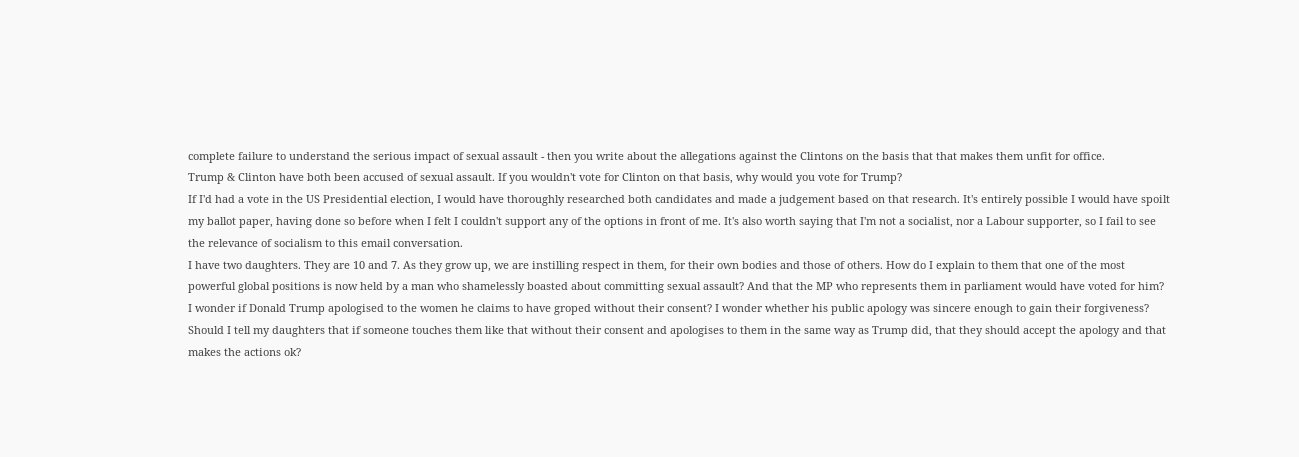complete failure to understand the serious impact of sexual assault - then you write about the allegations against the Clintons on the basis that that makes them unfit for office.
Trump & Clinton have both been accused of sexual assault. If you wouldn't vote for Clinton on that basis, why would you vote for Trump?
If I'd had a vote in the US Presidential election, I would have thoroughly researched both candidates and made a judgement based on that research. It's entirely possible I would have spoilt my ballot paper, having done so before when I felt I couldn't support any of the options in front of me. It's also worth saying that I'm not a socialist, nor a Labour supporter, so I fail to see the relevance of socialism to this email conversation.
I have two daughters. They are 10 and 7. As they grow up, we are instilling respect in them, for their own bodies and those of others. How do I explain to them that one of the most powerful global positions is now held by a man who shamelessly boasted about committing sexual assault? And that the MP who represents them in parliament would have voted for him?
I wonder if Donald Trump apologised to the women he claims to have groped without their consent? I wonder whether his public apology was sincere enough to gain their forgiveness? Should I tell my daughters that if someone touches them like that without their consent and apologises to them in the same way as Trump did, that they should accept the apology and that makes the actions ok?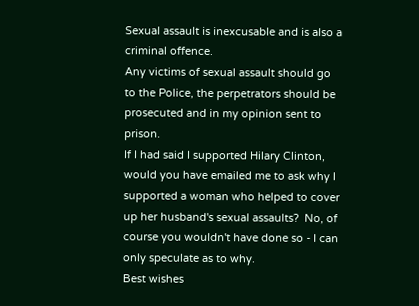Sexual assault is inexcusable and is also a criminal offence.
Any victims of sexual assault should go to the Police, the perpetrators should be prosecuted and in my opinion sent to prison.
If I had said I supported Hilary Clinton, would you have emailed me to ask why I supported a woman who helped to cover up her husband's sexual assaults?  No, of course you wouldn't have done so - I can only speculate as to why.
Best wishes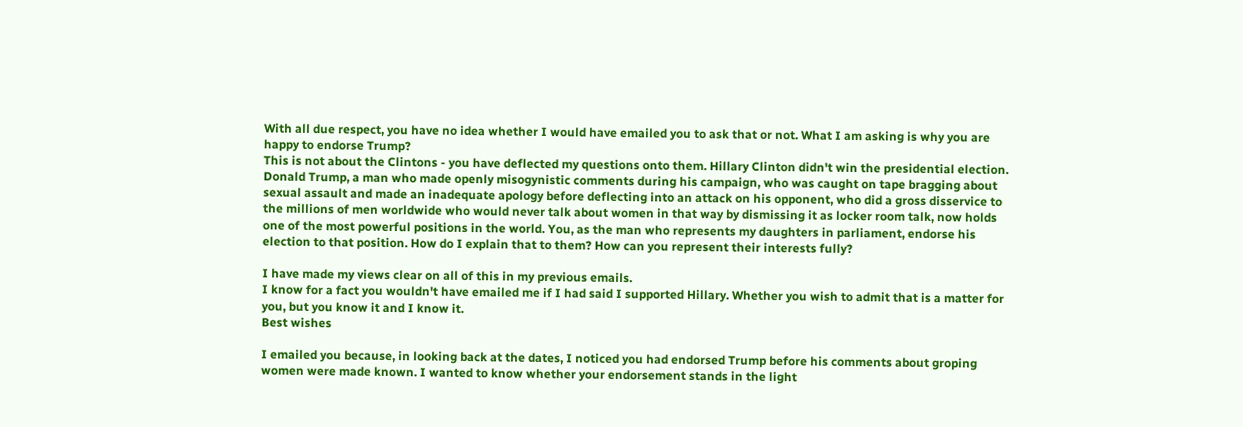With all due respect, you have no idea whether I would have emailed you to ask that or not. What I am asking is why you are happy to endorse Trump?
This is not about the Clintons - you have deflected my questions onto them. Hillary Clinton didn't win the presidential election.
Donald Trump, a man who made openly misogynistic comments during his campaign, who was caught on tape bragging about sexual assault and made an inadequate apology before deflecting into an attack on his opponent, who did a gross disservice to the millions of men worldwide who would never talk about women in that way by dismissing it as locker room talk, now holds one of the most powerful positions in the world. You, as the man who represents my daughters in parliament, endorse his election to that position. How do I explain that to them? How can you represent their interests fully?

I have made my views clear on all of this in my previous emails.
I know for a fact you wouldn't have emailed me if I had said I supported Hillary. Whether you wish to admit that is a matter for you, but you know it and I know it.
Best wishes

I emailed you because, in looking back at the dates, I noticed you had endorsed Trump before his comments about groping women were made known. I wanted to know whether your endorsement stands in the light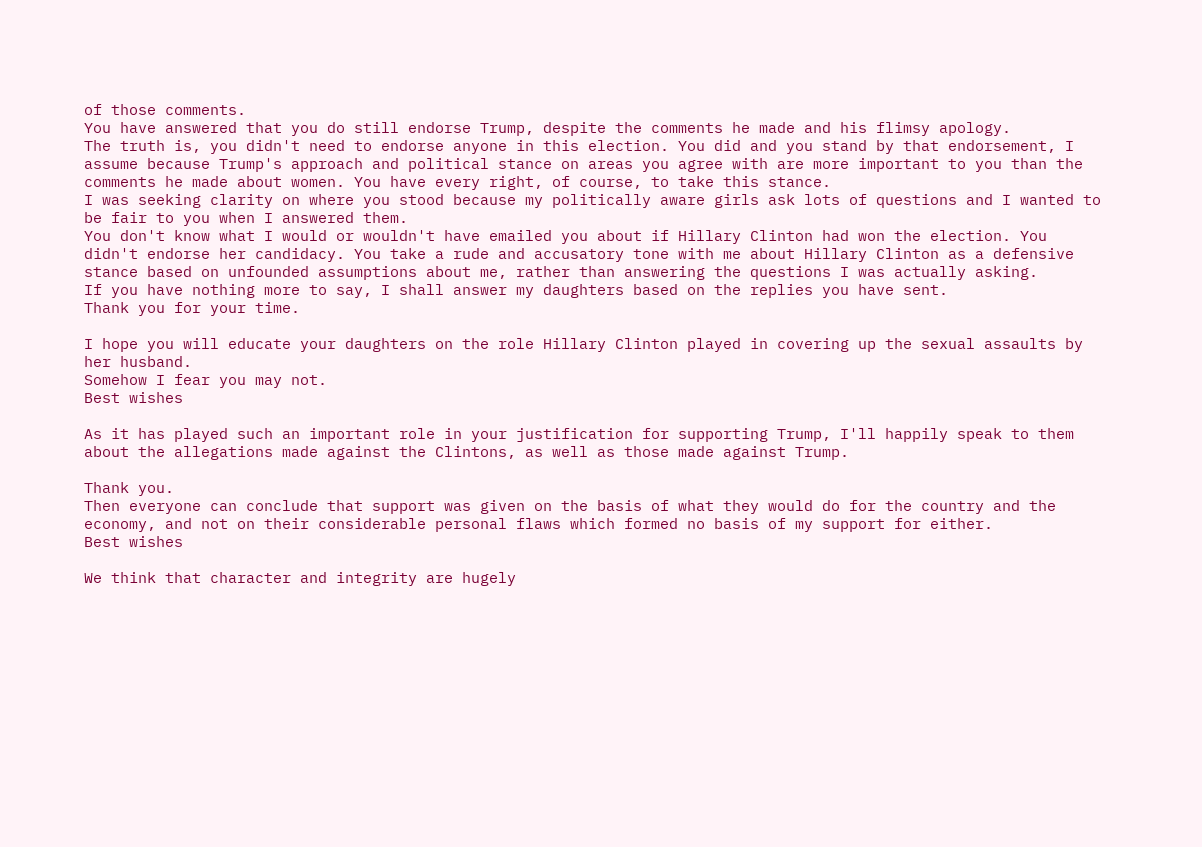of those comments.
You have answered that you do still endorse Trump, despite the comments he made and his flimsy apology.
The truth is, you didn't need to endorse anyone in this election. You did and you stand by that endorsement, I assume because Trump's approach and political stance on areas you agree with are more important to you than the comments he made about women. You have every right, of course, to take this stance.
I was seeking clarity on where you stood because my politically aware girls ask lots of questions and I wanted to be fair to you when I answered them.
You don't know what I would or wouldn't have emailed you about if Hillary Clinton had won the election. You didn't endorse her candidacy. You take a rude and accusatory tone with me about Hillary Clinton as a defensive stance based on unfounded assumptions about me, rather than answering the questions I was actually asking.
If you have nothing more to say, I shall answer my daughters based on the replies you have sent.
Thank you for your time.

I hope you will educate your daughters on the role Hillary Clinton played in covering up the sexual assaults by her husband.
Somehow I fear you may not.
Best wishes

As it has played such an important role in your justification for supporting Trump, I'll happily speak to them about the allegations made against the Clintons, as well as those made against Trump.

Thank you.
Then everyone can conclude that support was given on the basis of what they would do for the country and the economy, and not on their considerable personal flaws which formed no basis of my support for either.
Best wishes

We think that character and integrity are hugely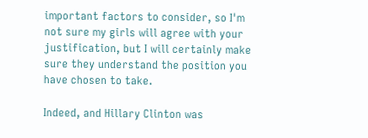important factors to consider, so I'm not sure my girls will agree with your justification, but I will certainly make sure they understand the position you have chosen to take.

Indeed, and Hillary Clinton was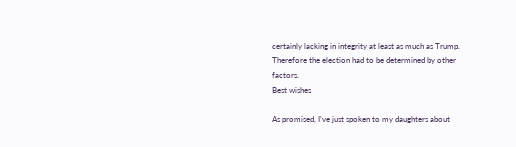certainly lacking in integrity at least as much as Trump.
Therefore the election had to be determined by other factors.
Best wishes

As promised, I've just spoken to my daughters about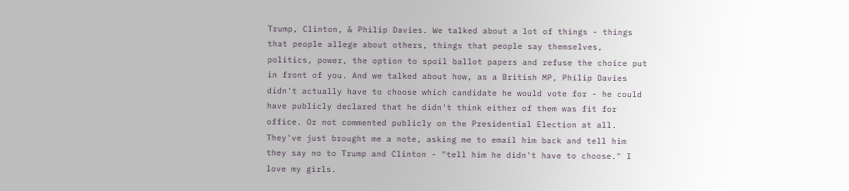Trump, Clinton, & Philip Davies. We talked about a lot of things - things that people allege about others, things that people say themselves, politics, power, the option to spoil ballot papers and refuse the choice put in front of you. And we talked about how, as a British MP, Philip Davies didn't actually have to choose which candidate he would vote for - he could have publicly declared that he didn't think either of them was fit for office. Or not commented publicly on the Presidential Election at all. They've just brought me a note, asking me to email him back and tell him they say no to Trump and Clinton - "tell him he didn't have to choose." I love my girls.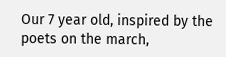Our 7 year old, inspired by the poets on the march,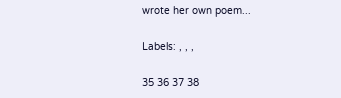wrote her own poem...

Labels: , , ,

35 36 37 38